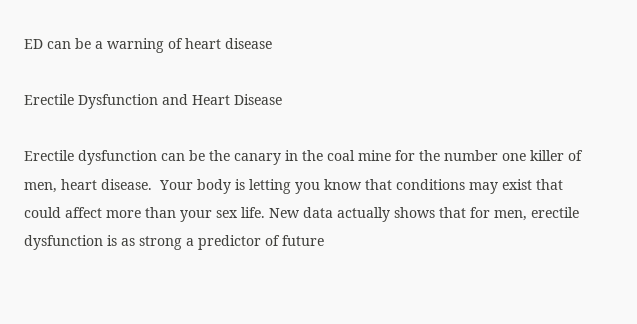ED can be a warning of heart disease

Erectile Dysfunction and Heart Disease

Erectile dysfunction can be the canary in the coal mine for the number one killer of men, heart disease.  Your body is letting you know that conditions may exist that could affect more than your sex life. New data actually shows that for men, erectile dysfunction is as strong a predictor of future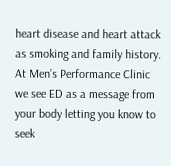heart disease and heart attack as smoking and family history. At Men’s Performance Clinic we see ED as a message from your body letting you know to seek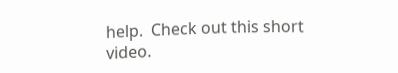help.  Check out this short video.